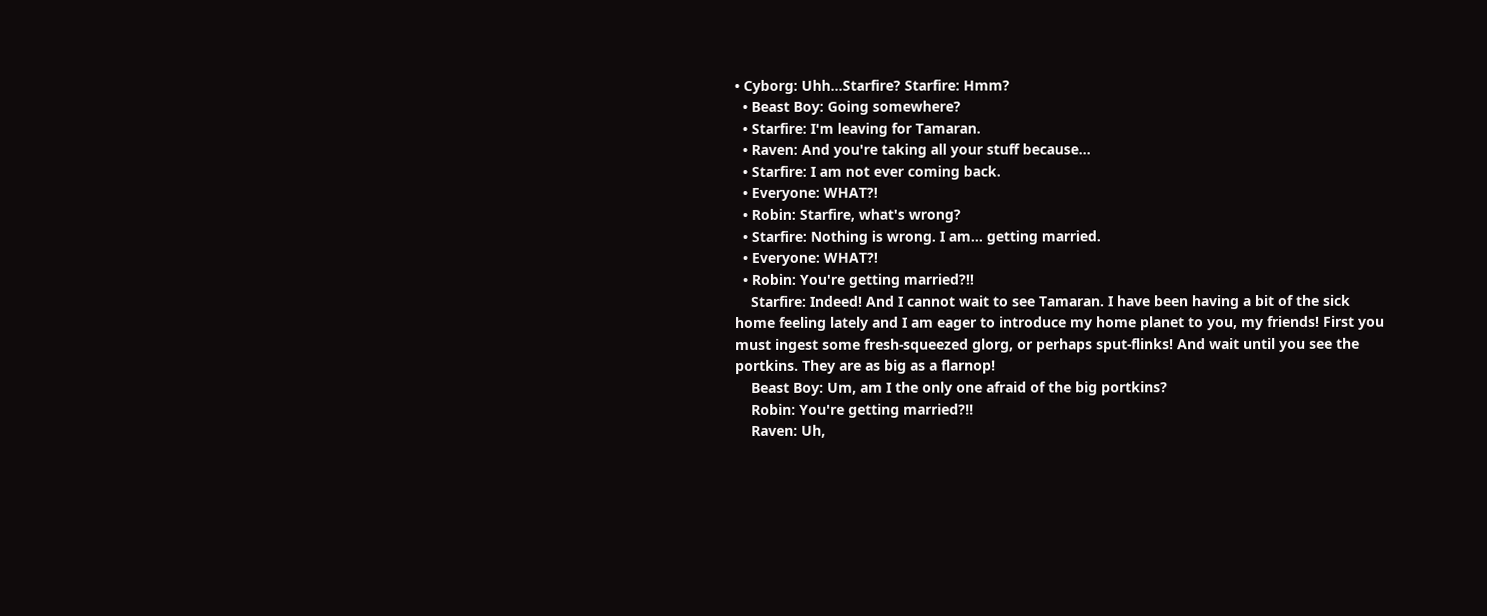• Cyborg: Uhh...Starfire? Starfire: Hmm?
  • Beast Boy: Going somewhere?
  • Starfire: I'm leaving for Tamaran.
  • Raven: And you're taking all your stuff because...
  • Starfire: I am not ever coming back.
  • Everyone: WHAT?!
  • Robin: Starfire, what's wrong?
  • Starfire: Nothing is wrong. I am... getting married.
  • Everyone: WHAT?!
  • Robin: You're getting married?!!
    Starfire: Indeed! And I cannot wait to see Tamaran. I have been having a bit of the sick home feeling lately and I am eager to introduce my home planet to you, my friends! First you must ingest some fresh-squeezed glorg, or perhaps sput-flinks! And wait until you see the portkins. They are as big as a flarnop!
    Beast Boy: Um, am I the only one afraid of the big portkins?
    Robin: You're getting married?!!
    Raven: Uh,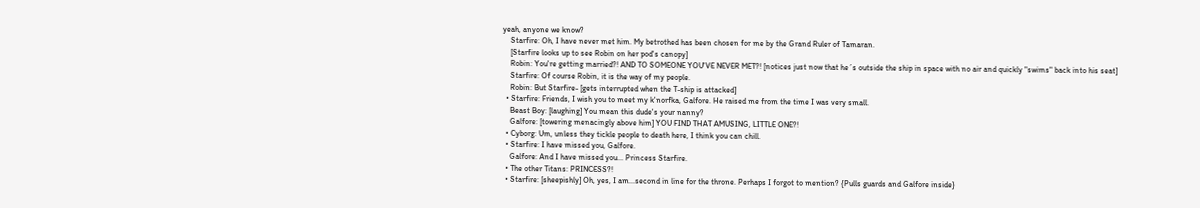yeah, anyone we know?
    Starfire: Oh, I have never met him. My betrothed has been chosen for me by the Grand Ruler of Tamaran.
    [Starfire looks up to see Robin on her pod's canopy]
    Robin: You're getting married?! AND TO SOMEONE YOU'VE NEVER MET?! [notices just now that he´s outside the ship in space with no air and quickly "swims" back into his seat]
    Starfire: Of course Robin, it is the way of my people.
    Robin: But Starfire- [gets interrupted when the T-ship is attacked]
  • Starfire: Friends, I wish you to meet my k'norfka, Galfore. He raised me from the time I was very small.
    Beast Boy: [laughing] You mean this dude's your nanny?
    Galfore: [towering menacingly above him] YOU FIND THAT AMUSING, LITTLE ONE?!
  • Cyborg: Um, unless they tickle people to death here, I think you can chill.
  • Starfire: I have missed you, Galfore.
    Galfore: And I have missed you... Princess Starfire.
  • The other Titans: PRINCESS?!
  • Starfire: [sheepishly] Oh, yes, I am...second in line for the throne. Perhaps I forgot to mention? {Pulls guards and Galfore inside}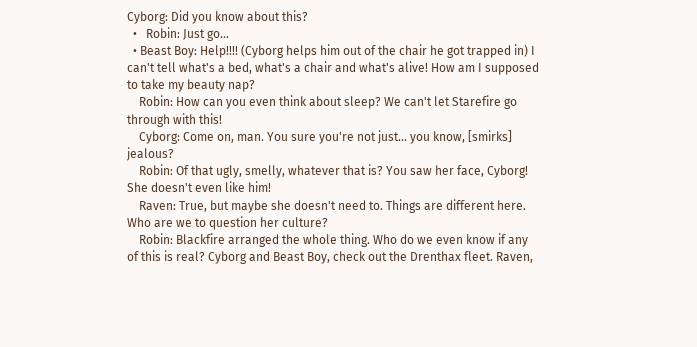Cyborg: Did you know about this?
  •   Robin: Just go...
  • Beast Boy: Help!!!! (Cyborg helps him out of the chair he got trapped in) I can't tell what's a bed, what's a chair and what's alive! How am I supposed to take my beauty nap?
    Robin: How can you even think about sleep? We can't let Starefire go through with this!
    Cyborg: Come on, man. You sure you're not just... you know, [smirks] jealous?
    Robin: Of that ugly, smelly, whatever that is? You saw her face, Cyborg! She doesn't even like him!
    Raven: True, but maybe she doesn't need to. Things are different here. Who are we to question her culture?
    Robin: Blackfire arranged the whole thing. Who do we even know if any of this is real? Cyborg and Beast Boy, check out the Drenthax fleet. Raven,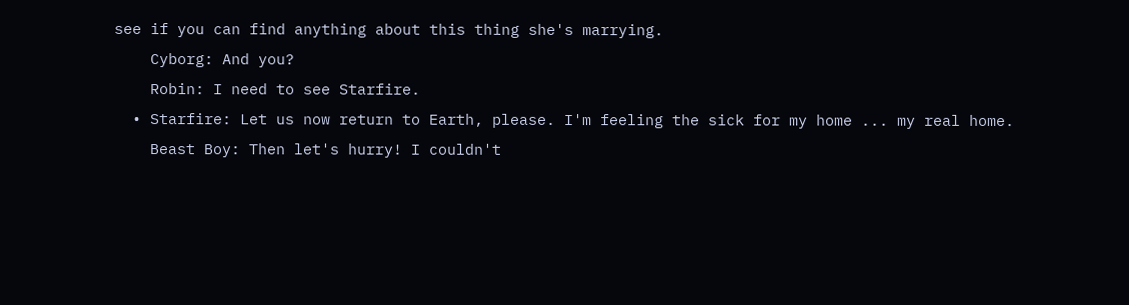see if you can find anything about this thing she's marrying.
    Cyborg: And you?
    Robin: I need to see Starfire.
  • Starfire: Let us now return to Earth, please. I'm feeling the sick for my home ... my real home.
    Beast Boy: Then let's hurry! I couldn't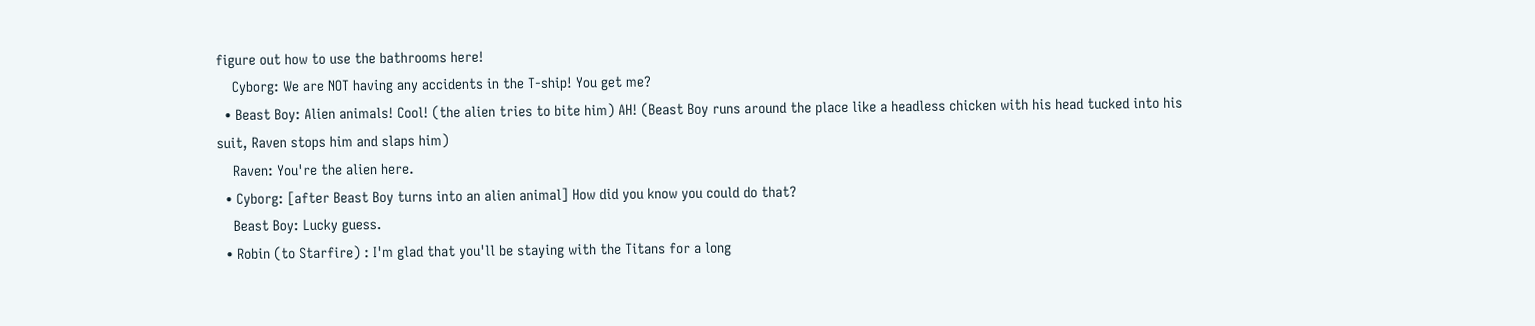figure out how to use the bathrooms here!
    Cyborg: We are NOT having any accidents in the T-ship! You get me?
  • Beast Boy: Alien animals! Cool! (the alien tries to bite him) AH! (Beast Boy runs around the place like a headless chicken with his head tucked into his suit, Raven stops him and slaps him)
    Raven: You're the alien here.
  • Cyborg: [after Beast Boy turns into an alien animal] How did you know you could do that?
    Beast Boy: Lucky guess.
  • Robin (to Starfire) : I'm glad that you'll be staying with the Titans for a long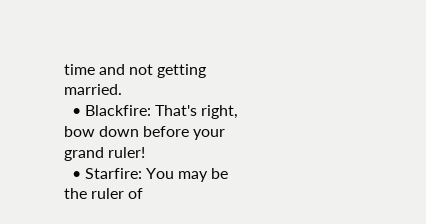time and not getting married.
  • Blackfire: That's right, bow down before your grand ruler!
  • Starfire: You may be the ruler of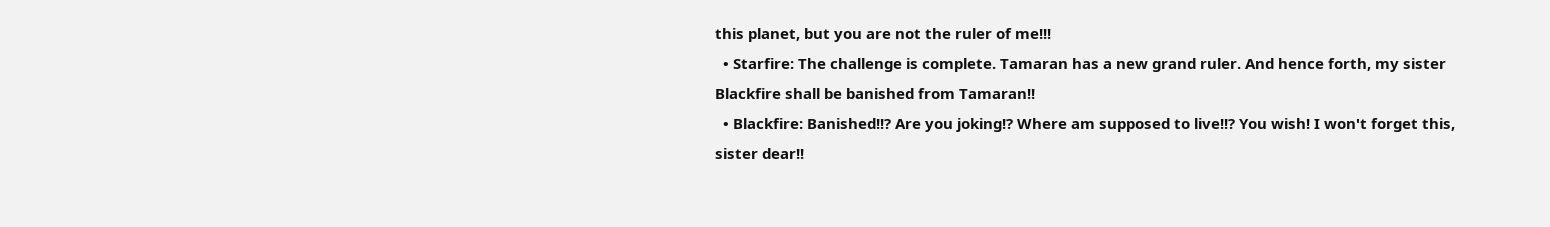this planet, but you are not the ruler of me!!!
  • Starfire: The challenge is complete. Tamaran has a new grand ruler. And hence forth, my sister Blackfire shall be banished from Tamaran!!
  • Blackfire: Banished!!? Are you joking!? Where am supposed to live!!? You wish! I won't forget this, sister dear!!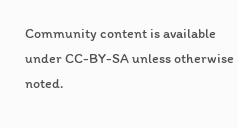Community content is available under CC-BY-SA unless otherwise noted.